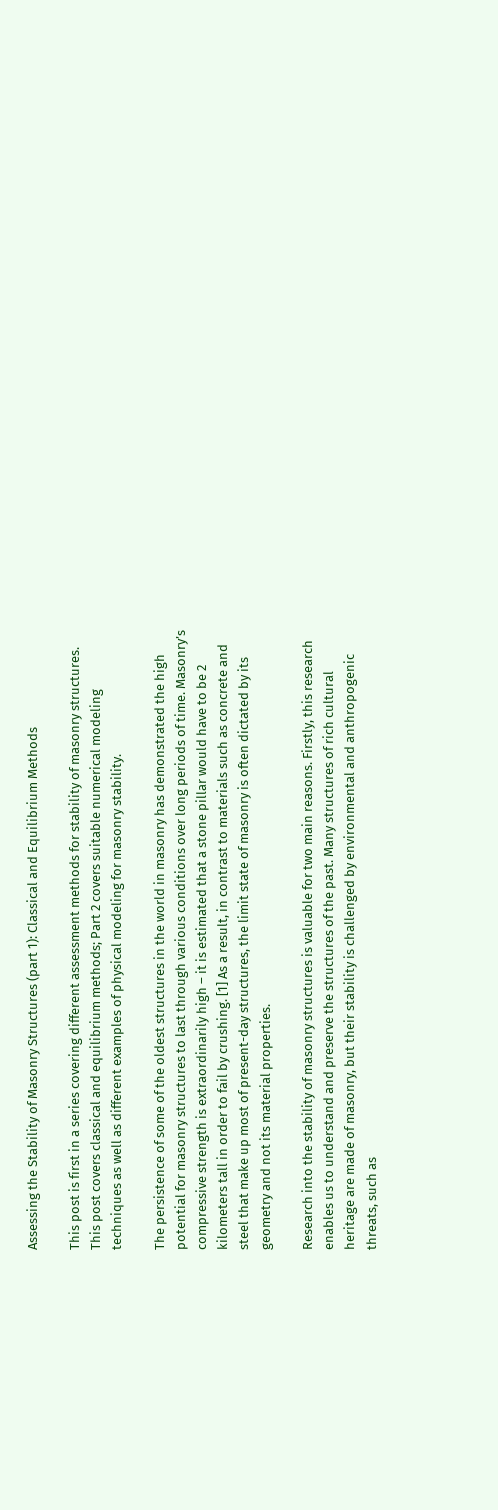Assessing the Stability of Masonry Structures (part 1): Classical and Equilibrium Methods

This post is first in a series covering different assessment methods for stability of masonry structures. This post covers classical and equilibrium methods; Part 2 covers suitable numerical modeling techniques as well as different examples of physical modeling for masonry stability.

The persistence of some of the oldest structures in the world in masonry has demonstrated the high potential for masonry structures to last through various conditions over long periods of time. Masonry’s compressive strength is extraordinarily high – it is estimated that a stone pillar would have to be 2 kilometers tall in order to fail by crushing. [1] As a result, in contrast to materials such as concrete and steel that make up most of present-day structures, the limit state of masonry is often dictated by its geometry and not its material properties.

Research into the stability of masonry structures is valuable for two main reasons. Firstly, this research enables us to understand and preserve the structures of the past. Many structures of rich cultural heritage are made of masonry, but their stability is challenged by environmental and anthropogenic threats, such as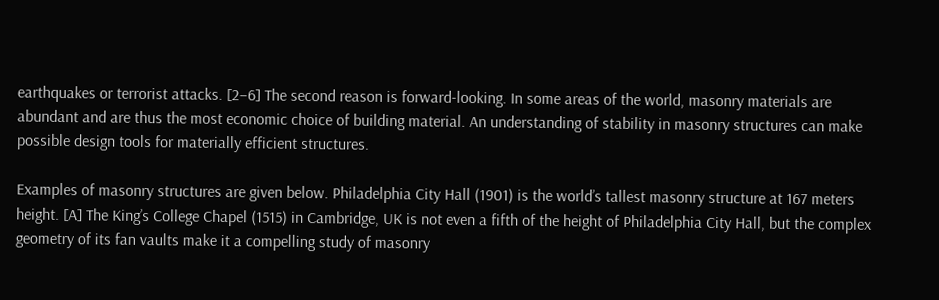earthquakes or terrorist attacks. [2–6] The second reason is forward-looking. In some areas of the world, masonry materials are abundant and are thus the most economic choice of building material. An understanding of stability in masonry structures can make possible design tools for materially efficient structures.

Examples of masonry structures are given below. Philadelphia City Hall (1901) is the world’s tallest masonry structure at 167 meters height. [A] The King’s College Chapel (1515) in Cambridge, UK is not even a fifth of the height of Philadelphia City Hall, but the complex geometry of its fan vaults make it a compelling study of masonry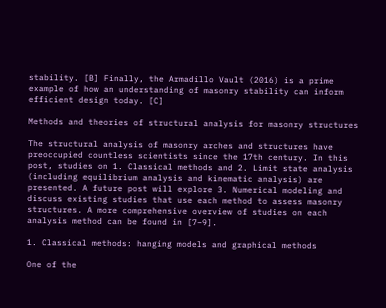stability. [B] Finally, the Armadillo Vault (2016) is a prime example of how an understanding of masonry stability can inform efficient design today. [C]

Methods and theories of structural analysis for masonry structures

The structural analysis of masonry arches and structures have preoccupied countless scientists since the 17th century. In this post, studies on 1. Classical methods and 2. Limit state analysis (including equilibrium analysis and kinematic analysis) are presented. A future post will explore 3. Numerical modeling and discuss existing studies that use each method to assess masonry structures. A more comprehensive overview of studies on each analysis method can be found in [7–9].

1. Classical methods: hanging models and graphical methods

One of the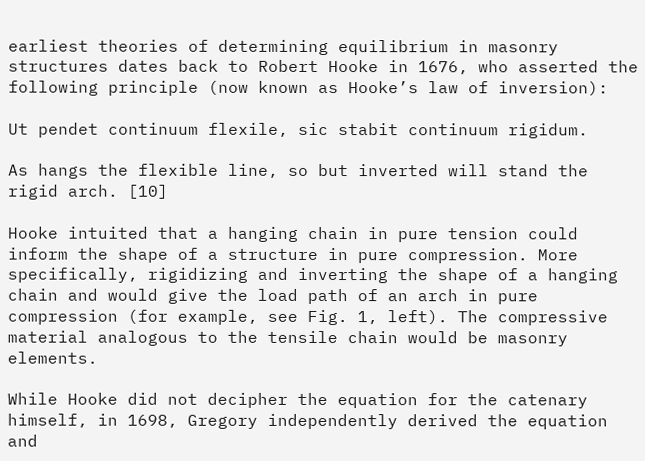earliest theories of determining equilibrium in masonry structures dates back to Robert Hooke in 1676, who asserted the following principle (now known as Hooke’s law of inversion):

Ut pendet continuum flexile, sic stabit continuum rigidum.

As hangs the flexible line, so but inverted will stand the rigid arch. [10]

Hooke intuited that a hanging chain in pure tension could inform the shape of a structure in pure compression. More specifically, rigidizing and inverting the shape of a hanging chain and would give the load path of an arch in pure compression (for example, see Fig. 1, left). The compressive material analogous to the tensile chain would be masonry elements.

While Hooke did not decipher the equation for the catenary himself, in 1698, Gregory independently derived the equation and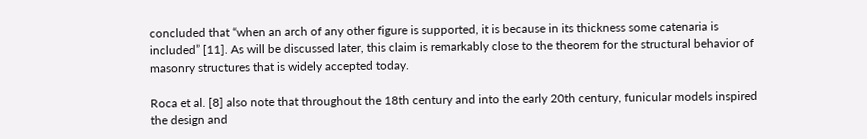concluded that “when an arch of any other figure is supported, it is because in its thickness some catenaria is included” [11]. As will be discussed later, this claim is remarkably close to the theorem for the structural behavior of masonry structures that is widely accepted today.

Roca et al. [8] also note that throughout the 18th century and into the early 20th century, funicular models inspired the design and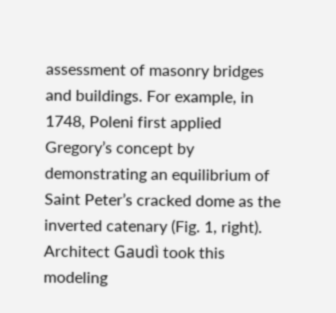assessment of masonry bridges and buildings. For example, in 1748, Poleni first applied Gregory’s concept by demonstrating an equilibrium of Saint Peter’s cracked dome as the inverted catenary (Fig. 1, right). Architect Gaudì took this modeling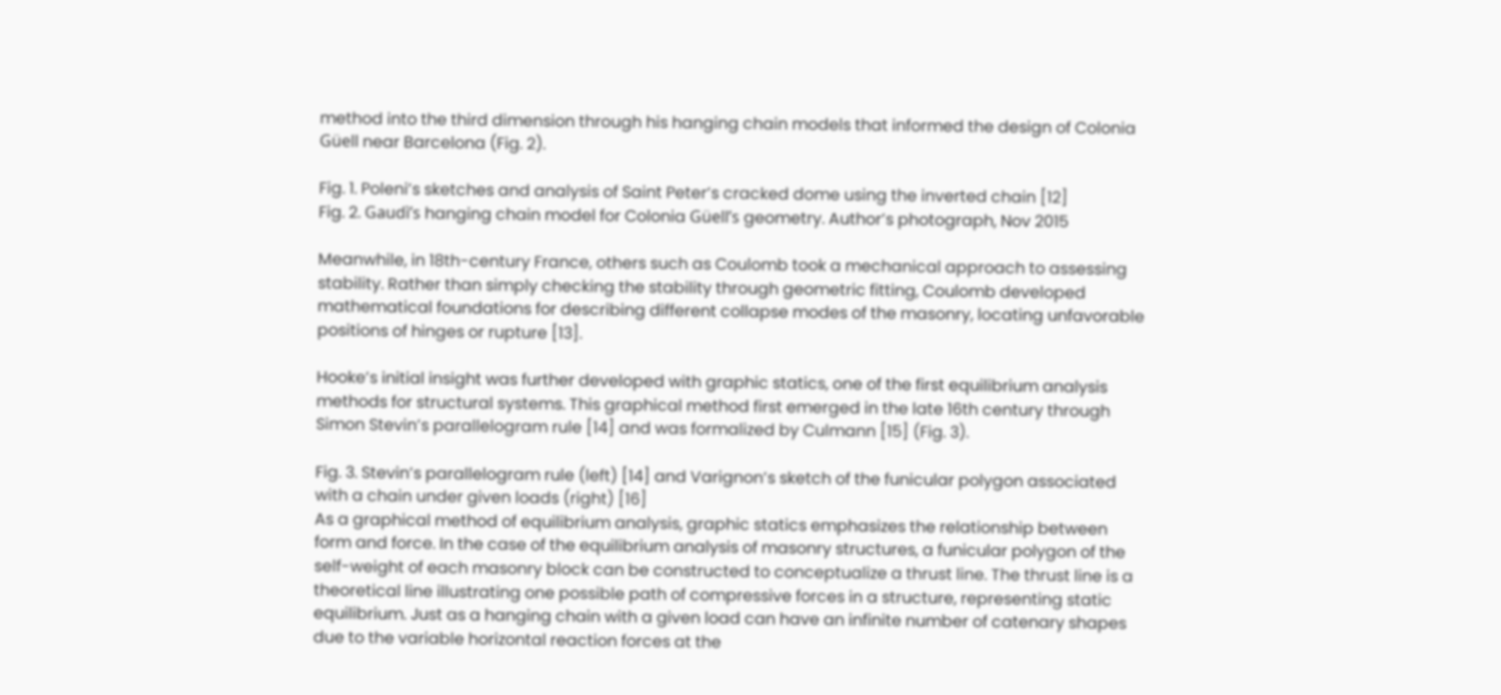method into the third dimension through his hanging chain models that informed the design of Colonia Güell near Barcelona (Fig. 2).

Fig. 1. Poleni’s sketches and analysis of Saint Peter’s cracked dome using the inverted chain [12]
Fig. 2. Gaudì’s hanging chain model for Colonia Güell’s geometry. Author’s photograph, Nov 2015

Meanwhile, in 18th-century France, others such as Coulomb took a mechanical approach to assessing stability. Rather than simply checking the stability through geometric fitting, Coulomb developed mathematical foundations for describing different collapse modes of the masonry, locating unfavorable positions of hinges or rupture [13].

Hooke’s initial insight was further developed with graphic statics, one of the first equilibrium analysis methods for structural systems. This graphical method first emerged in the late 16th century through Simon Stevin’s parallelogram rule [14] and was formalized by Culmann [15] (Fig. 3).

Fig. 3. Stevin’s parallelogram rule (left) [14] and Varignon’s sketch of the funicular polygon associated with a chain under given loads (right) [16]
As a graphical method of equilibrium analysis, graphic statics emphasizes the relationship between form and force. In the case of the equilibrium analysis of masonry structures, a funicular polygon of the self-weight of each masonry block can be constructed to conceptualize a thrust line. The thrust line is a theoretical line illustrating one possible path of compressive forces in a structure, representing static equilibrium. Just as a hanging chain with a given load can have an infinite number of catenary shapes due to the variable horizontal reaction forces at the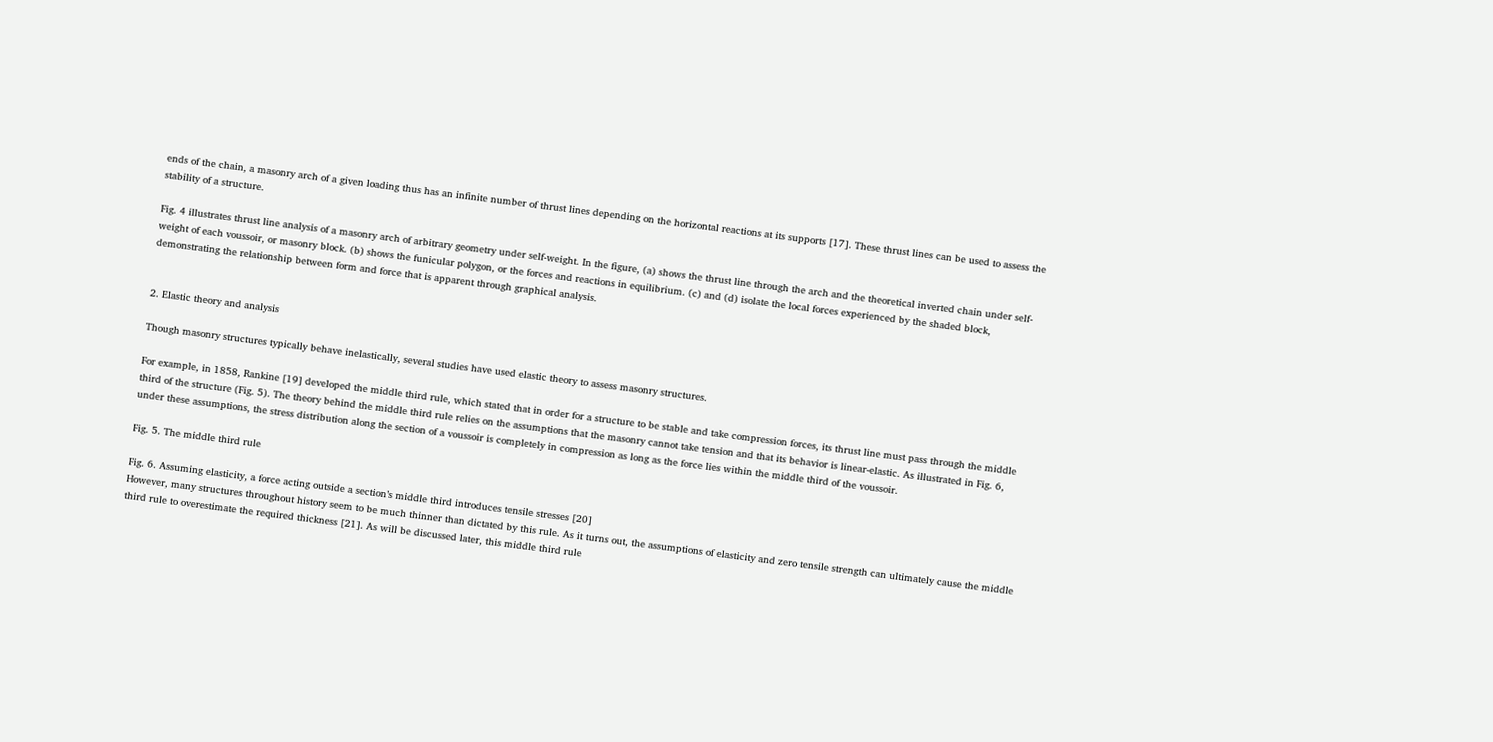ends of the chain, a masonry arch of a given loading thus has an infinite number of thrust lines depending on the horizontal reactions at its supports [17]. These thrust lines can be used to assess the stability of a structure.

Fig. 4 illustrates thrust line analysis of a masonry arch of arbitrary geometry under self-weight. In the figure, (a) shows the thrust line through the arch and the theoretical inverted chain under self-weight of each voussoir, or masonry block. (b) shows the funicular polygon, or the forces and reactions in equilibrium. (c) and (d) isolate the local forces experienced by the shaded block, demonstrating the relationship between form and force that is apparent through graphical analysis.


2. Elastic theory and analysis

Though masonry structures typically behave inelastically, several studies have used elastic theory to assess masonry structures.

For example, in 1858, Rankine [19] developed the middle third rule, which stated that in order for a structure to be stable and take compression forces, its thrust line must pass through the middle third of the structure (Fig. 5). The theory behind the middle third rule relies on the assumptions that the masonry cannot take tension and that its behavior is linear-elastic. As illustrated in Fig. 6, under these assumptions, the stress distribution along the section of a voussoir is completely in compression as long as the force lies within the middle third of the voussoir.

Fig. 5. The middle third rule

Fig. 6. Assuming elasticity, a force acting outside a section’s middle third introduces tensile stresses [20]
However, many structures throughout history seem to be much thinner than dictated by this rule. As it turns out, the assumptions of elasticity and zero tensile strength can ultimately cause the middle third rule to overestimate the required thickness [21]. As will be discussed later, this middle third rule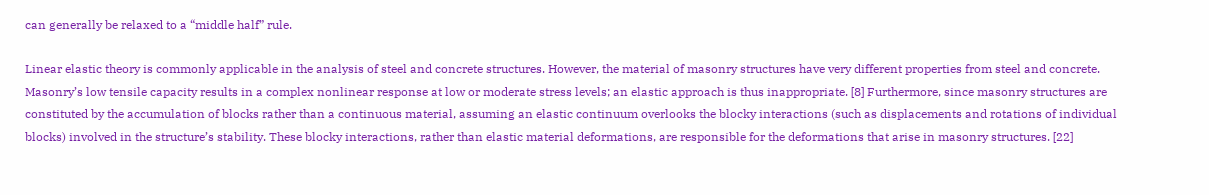can generally be relaxed to a “middle half” rule.

Linear elastic theory is commonly applicable in the analysis of steel and concrete structures. However, the material of masonry structures have very different properties from steel and concrete. Masonry’s low tensile capacity results in a complex nonlinear response at low or moderate stress levels; an elastic approach is thus inappropriate. [8] Furthermore, since masonry structures are constituted by the accumulation of blocks rather than a continuous material, assuming an elastic continuum overlooks the blocky interactions (such as displacements and rotations of individual blocks) involved in the structure’s stability. These blocky interactions, rather than elastic material deformations, are responsible for the deformations that arise in masonry structures. [22]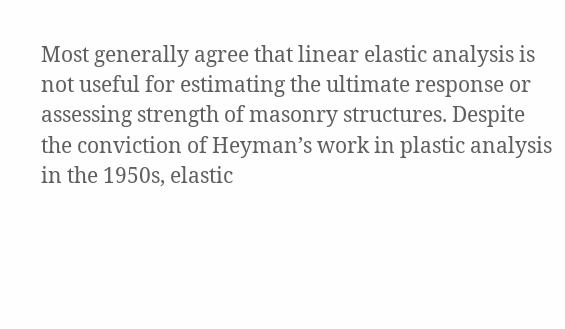Most generally agree that linear elastic analysis is not useful for estimating the ultimate response or assessing strength of masonry structures. Despite the conviction of Heyman’s work in plastic analysis in the 1950s, elastic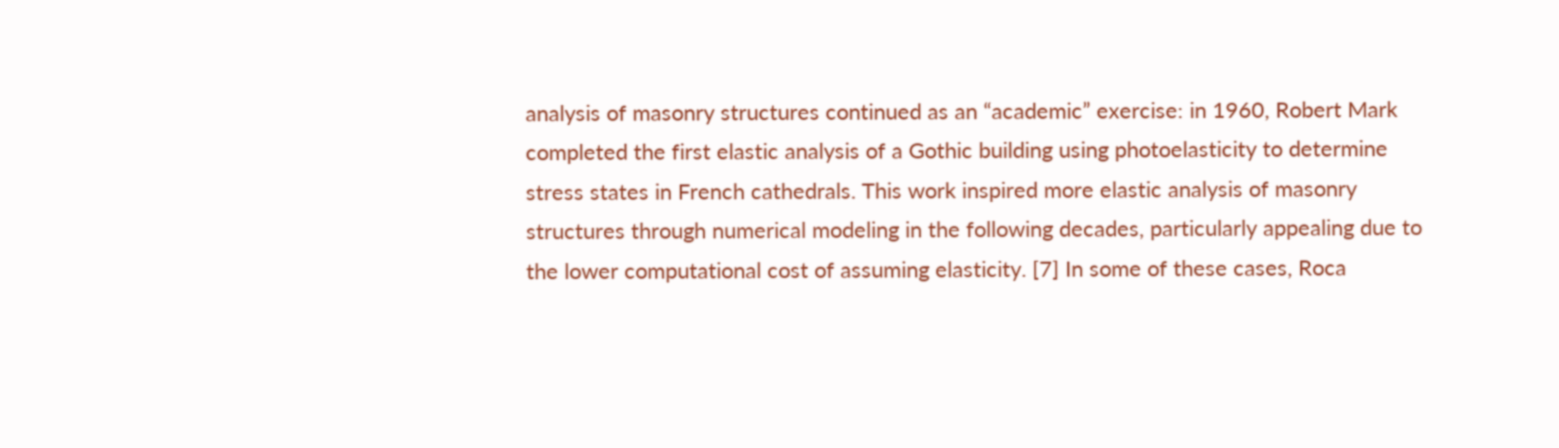analysis of masonry structures continued as an “academic” exercise: in 1960, Robert Mark completed the first elastic analysis of a Gothic building using photoelasticity to determine stress states in French cathedrals. This work inspired more elastic analysis of masonry structures through numerical modeling in the following decades, particularly appealing due to the lower computational cost of assuming elasticity. [7] In some of these cases, Roca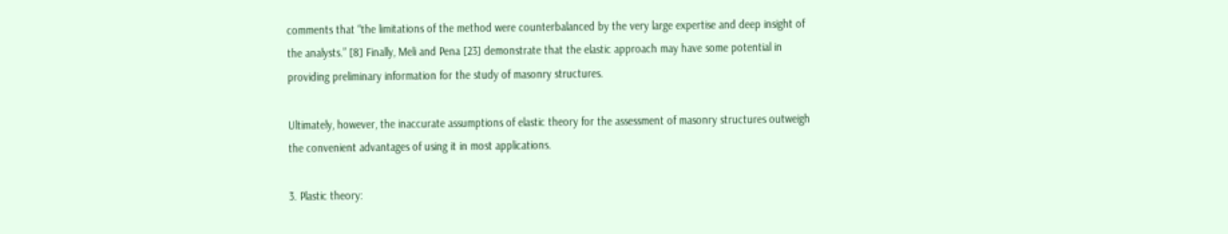comments that “the limitations of the method were counterbalanced by the very large expertise and deep insight of the analysts.” [8] Finally, Meli and Pena [23] demonstrate that the elastic approach may have some potential in providing preliminary information for the study of masonry structures.

Ultimately, however, the inaccurate assumptions of elastic theory for the assessment of masonry structures outweigh the convenient advantages of using it in most applications.

3. Plastic theory: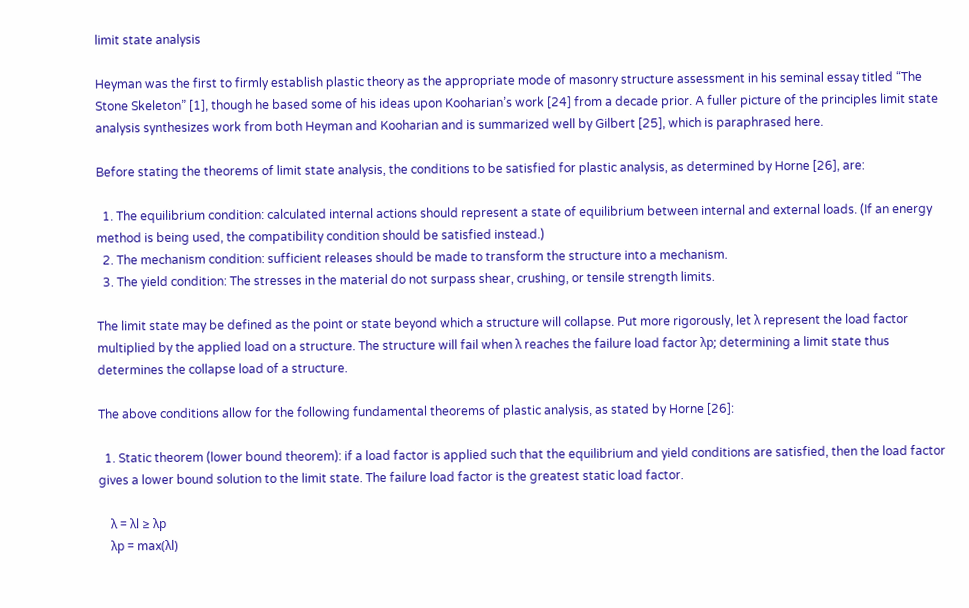limit state analysis

Heyman was the first to firmly establish plastic theory as the appropriate mode of masonry structure assessment in his seminal essay titled “The Stone Skeleton” [1], though he based some of his ideas upon Kooharian’s work [24] from a decade prior. A fuller picture of the principles limit state analysis synthesizes work from both Heyman and Kooharian and is summarized well by Gilbert [25], which is paraphrased here.

Before stating the theorems of limit state analysis, the conditions to be satisfied for plastic analysis, as determined by Horne [26], are:

  1. The equilibrium condition: calculated internal actions should represent a state of equilibrium between internal and external loads. (If an energy method is being used, the compatibility condition should be satisfied instead.)
  2. The mechanism condition: sufficient releases should be made to transform the structure into a mechanism.
  3. The yield condition: The stresses in the material do not surpass shear, crushing, or tensile strength limits.

The limit state may be defined as the point or state beyond which a structure will collapse. Put more rigorously, let λ represent the load factor multiplied by the applied load on a structure. The structure will fail when λ reaches the failure load factor λp; determining a limit state thus determines the collapse load of a structure.

The above conditions allow for the following fundamental theorems of plastic analysis, as stated by Horne [26]:

  1. Static theorem (lower bound theorem): if a load factor is applied such that the equilibrium and yield conditions are satisfied, then the load factor gives a lower bound solution to the limit state. The failure load factor is the greatest static load factor.

    λ = λl ≥ λp
    λp = max(λl)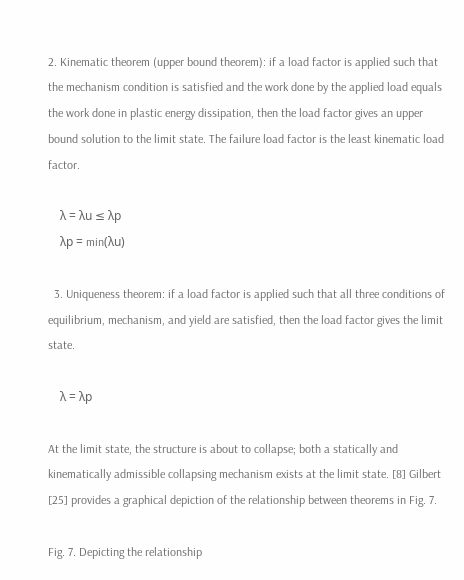2. Kinematic theorem (upper bound theorem): if a load factor is applied such that the mechanism condition is satisfied and the work done by the applied load equals the work done in plastic energy dissipation, then the load factor gives an upper bound solution to the limit state. The failure load factor is the least kinematic load factor.

    λ = λu ≤ λp
    λp = min(λu)

  3. Uniqueness theorem: if a load factor is applied such that all three conditions of equilibrium, mechanism, and yield are satisfied, then the load factor gives the limit state.

    λ = λp

At the limit state, the structure is about to collapse; both a statically and kinematically admissible collapsing mechanism exists at the limit state. [8] Gilbert [25] provides a graphical depiction of the relationship between theorems in Fig. 7.

Fig. 7. Depicting the relationship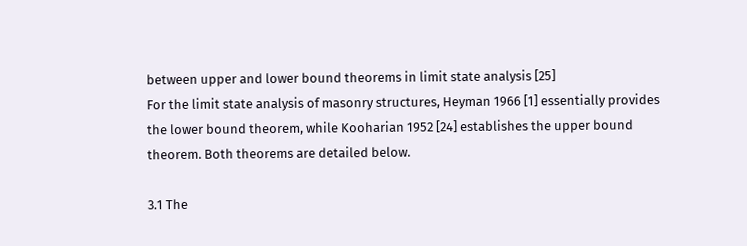between upper and lower bound theorems in limit state analysis [25]
For the limit state analysis of masonry structures, Heyman 1966 [1] essentially provides the lower bound theorem, while Kooharian 1952 [24] establishes the upper bound theorem. Both theorems are detailed below.

3.1 The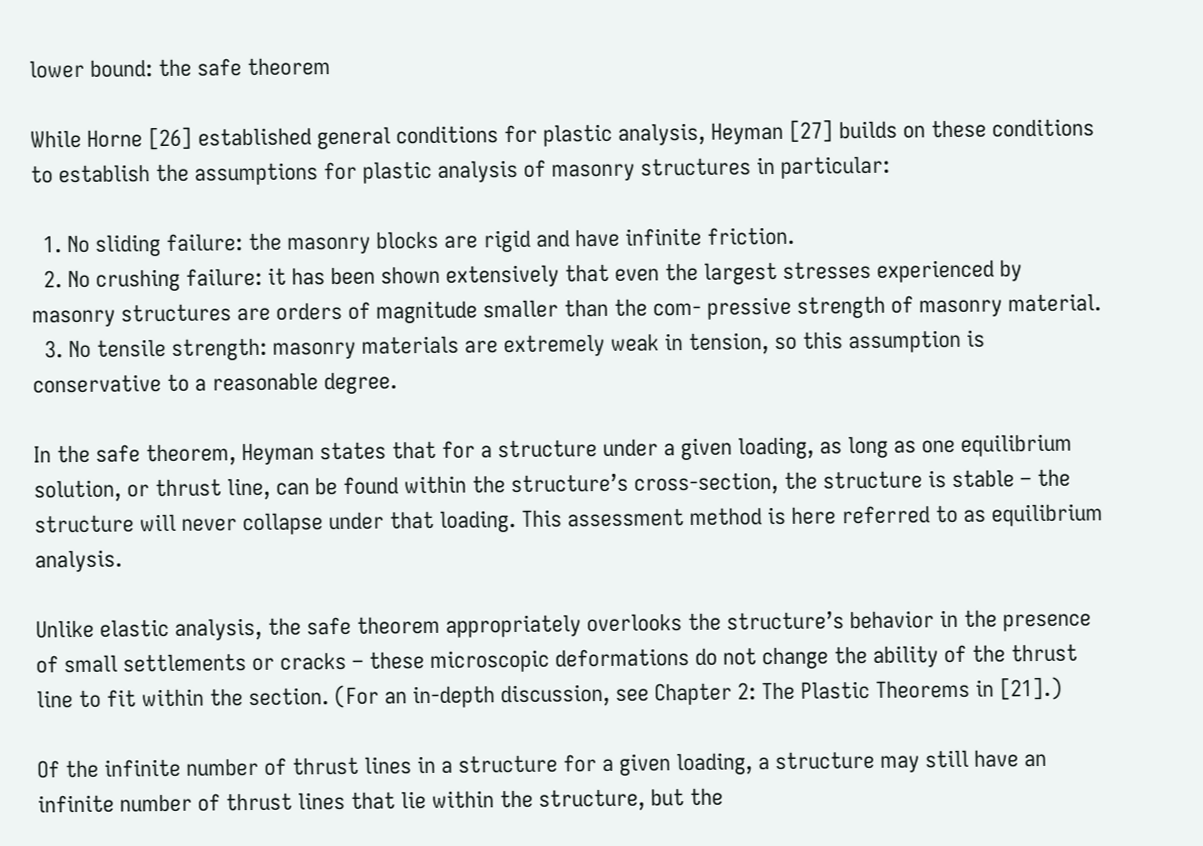lower bound: the safe theorem

While Horne [26] established general conditions for plastic analysis, Heyman [27] builds on these conditions to establish the assumptions for plastic analysis of masonry structures in particular:

  1. No sliding failure: the masonry blocks are rigid and have infinite friction.
  2. No crushing failure: it has been shown extensively that even the largest stresses experienced by masonry structures are orders of magnitude smaller than the com- pressive strength of masonry material.
  3. No tensile strength: masonry materials are extremely weak in tension, so this assumption is conservative to a reasonable degree.

In the safe theorem, Heyman states that for a structure under a given loading, as long as one equilibrium solution, or thrust line, can be found within the structure’s cross-section, the structure is stable – the structure will never collapse under that loading. This assessment method is here referred to as equilibrium analysis.

Unlike elastic analysis, the safe theorem appropriately overlooks the structure’s behavior in the presence of small settlements or cracks – these microscopic deformations do not change the ability of the thrust line to fit within the section. (For an in-depth discussion, see Chapter 2: The Plastic Theorems in [21].)

Of the infinite number of thrust lines in a structure for a given loading, a structure may still have an infinite number of thrust lines that lie within the structure, but the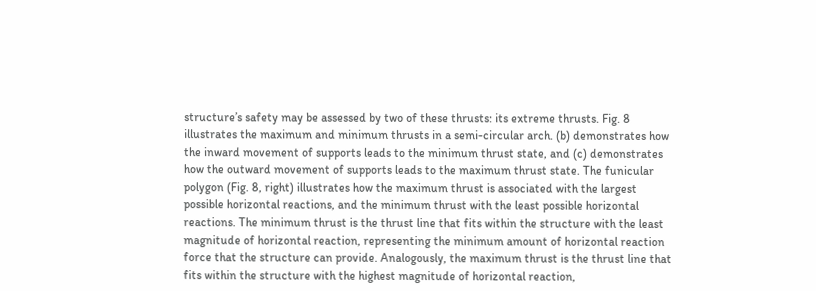structure’s safety may be assessed by two of these thrusts: its extreme thrusts. Fig. 8 illustrates the maximum and minimum thrusts in a semi-circular arch. (b) demonstrates how the inward movement of supports leads to the minimum thrust state, and (c) demonstrates how the outward movement of supports leads to the maximum thrust state. The funicular polygon (Fig. 8, right) illustrates how the maximum thrust is associated with the largest possible horizontal reactions, and the minimum thrust with the least possible horizontal reactions. The minimum thrust is the thrust line that fits within the structure with the least magnitude of horizontal reaction, representing the minimum amount of horizontal reaction force that the structure can provide. Analogously, the maximum thrust is the thrust line that fits within the structure with the highest magnitude of horizontal reaction,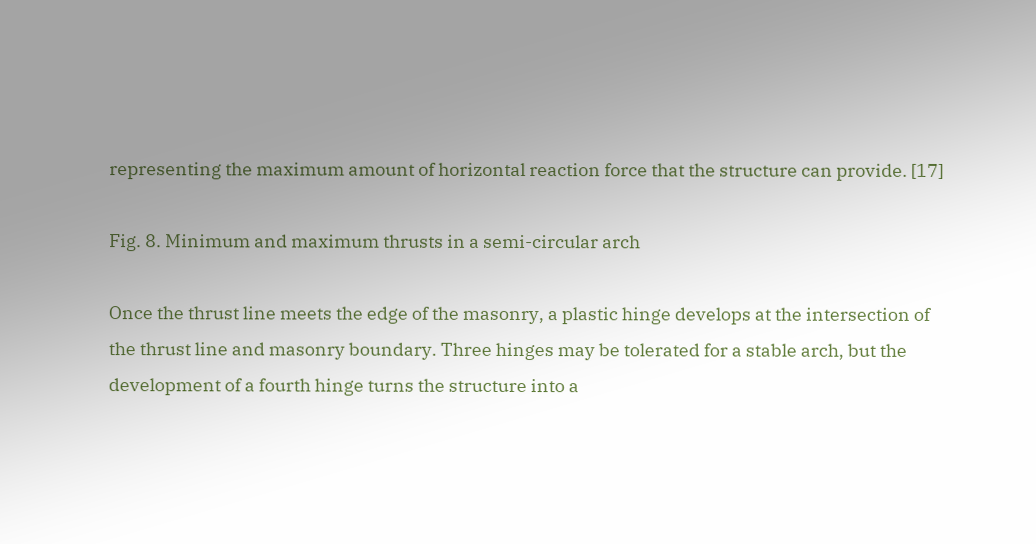representing the maximum amount of horizontal reaction force that the structure can provide. [17]

Fig. 8. Minimum and maximum thrusts in a semi-circular arch

Once the thrust line meets the edge of the masonry, a plastic hinge develops at the intersection of the thrust line and masonry boundary. Three hinges may be tolerated for a stable arch, but the development of a fourth hinge turns the structure into a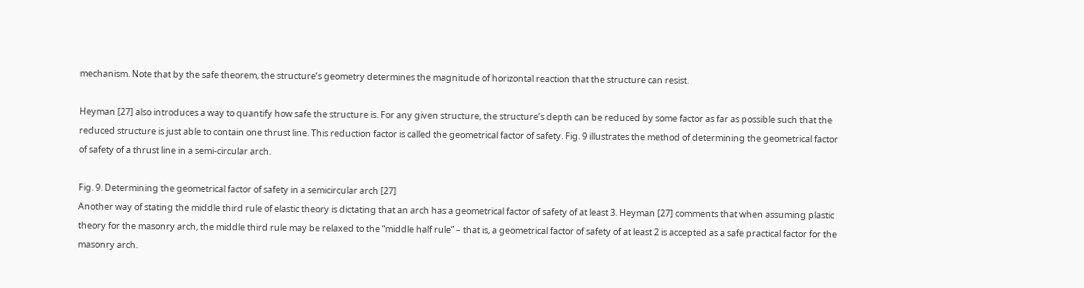mechanism. Note that by the safe theorem, the structure’s geometry determines the magnitude of horizontal reaction that the structure can resist.

Heyman [27] also introduces a way to quantify how safe the structure is. For any given structure, the structure’s depth can be reduced by some factor as far as possible such that the reduced structure is just able to contain one thrust line. This reduction factor is called the geometrical factor of safety. Fig. 9 illustrates the method of determining the geometrical factor of safety of a thrust line in a semi-circular arch.

Fig. 9. Determining the geometrical factor of safety in a semicircular arch [27]
Another way of stating the middle third rule of elastic theory is dictating that an arch has a geometrical factor of safety of at least 3. Heyman [27] comments that when assuming plastic theory for the masonry arch, the middle third rule may be relaxed to the “middle half rule” – that is, a geometrical factor of safety of at least 2 is accepted as a safe practical factor for the masonry arch.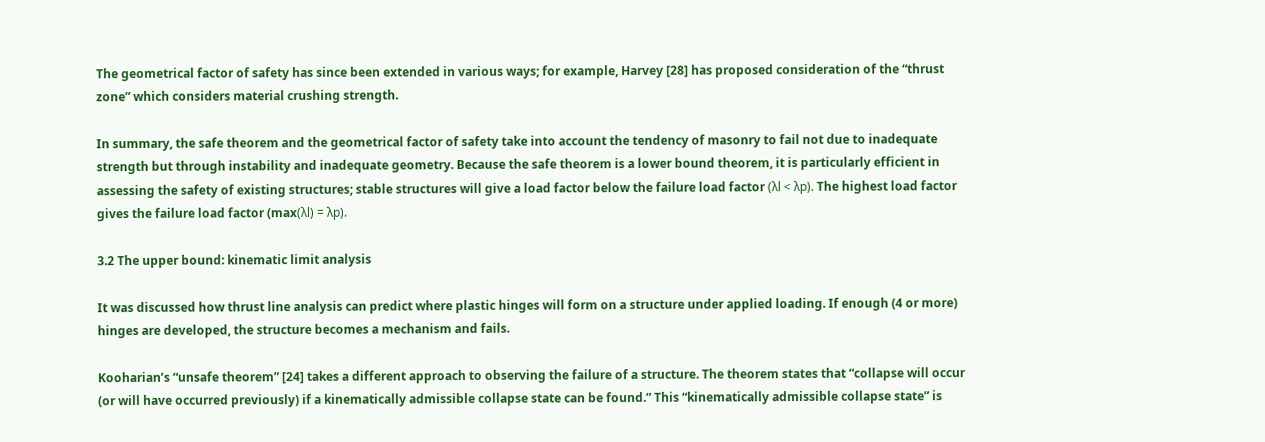The geometrical factor of safety has since been extended in various ways; for example, Harvey [28] has proposed consideration of the “thrust zone” which considers material crushing strength.

In summary, the safe theorem and the geometrical factor of safety take into account the tendency of masonry to fail not due to inadequate strength but through instability and inadequate geometry. Because the safe theorem is a lower bound theorem, it is particularly efficient in assessing the safety of existing structures; stable structures will give a load factor below the failure load factor (λl < λp). The highest load factor gives the failure load factor (max(λl) = λp).

3.2 The upper bound: kinematic limit analysis

It was discussed how thrust line analysis can predict where plastic hinges will form on a structure under applied loading. If enough (4 or more) hinges are developed, the structure becomes a mechanism and fails.

Kooharian’s “unsafe theorem” [24] takes a different approach to observing the failure of a structure. The theorem states that “collapse will occur (or will have occurred previously) if a kinematically admissible collapse state can be found.” This “kinematically admissible collapse state” is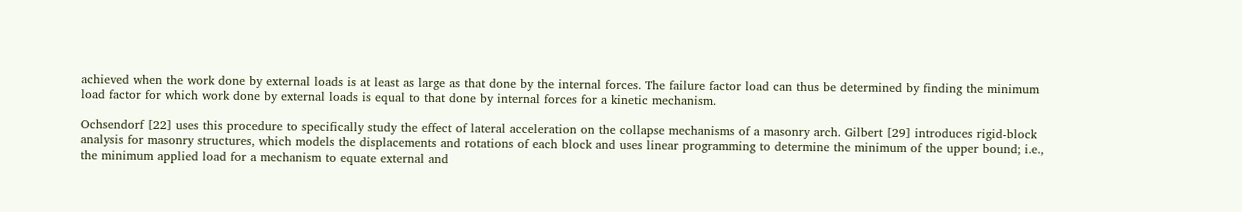achieved when the work done by external loads is at least as large as that done by the internal forces. The failure factor load can thus be determined by finding the minimum load factor for which work done by external loads is equal to that done by internal forces for a kinetic mechanism.

Ochsendorf [22] uses this procedure to specifically study the effect of lateral acceleration on the collapse mechanisms of a masonry arch. Gilbert [29] introduces rigid-block analysis for masonry structures, which models the displacements and rotations of each block and uses linear programming to determine the minimum of the upper bound; i.e., the minimum applied load for a mechanism to equate external and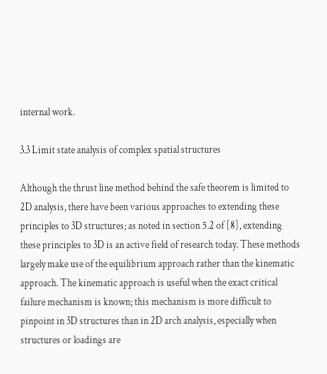internal work.

3.3 Limit state analysis of complex spatial structures

Although the thrust line method behind the safe theorem is limited to 2D analysis, there have been various approaches to extending these principles to 3D structures; as noted in section 5.2 of [8], extending these principles to 3D is an active field of research today. These methods largely make use of the equilibrium approach rather than the kinematic approach. The kinematic approach is useful when the exact critical failure mechanism is known; this mechanism is more difficult to pinpoint in 3D structures than in 2D arch analysis, especially when structures or loadings are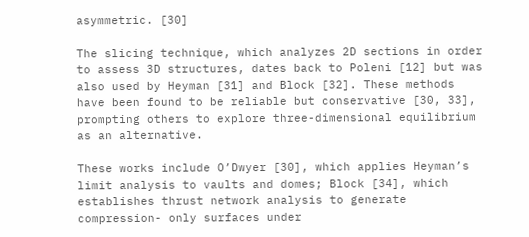asymmetric. [30]

The slicing technique, which analyzes 2D sections in order to assess 3D structures, dates back to Poleni [12] but was also used by Heyman [31] and Block [32]. These methods have been found to be reliable but conservative [30, 33], prompting others to explore three-dimensional equilibrium as an alternative.

These works include O’Dwyer [30], which applies Heyman’s limit analysis to vaults and domes; Block [34], which establishes thrust network analysis to generate compression- only surfaces under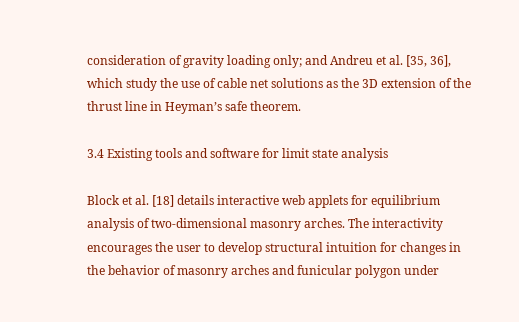consideration of gravity loading only; and Andreu et al. [35, 36], which study the use of cable net solutions as the 3D extension of the thrust line in Heyman’s safe theorem.

3.4 Existing tools and software for limit state analysis

Block et al. [18] details interactive web applets for equilibrium analysis of two-dimensional masonry arches. The interactivity encourages the user to develop structural intuition for changes in the behavior of masonry arches and funicular polygon under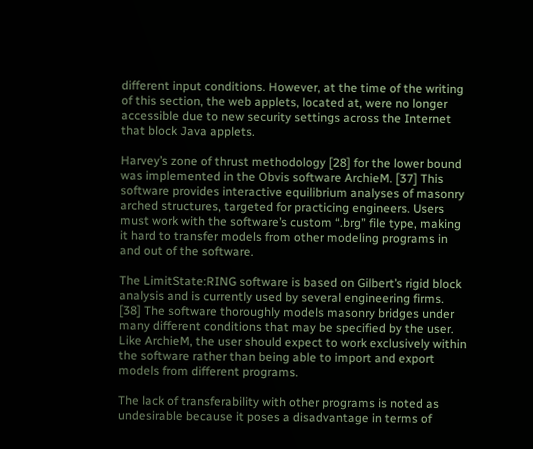different input conditions. However, at the time of the writing of this section, the web applets, located at, were no longer accessible due to new security settings across the Internet that block Java applets.

Harvey’s zone of thrust methodology [28] for the lower bound was implemented in the Obvis software ArchieM. [37] This software provides interactive equilibrium analyses of masonry arched structures, targeted for practicing engineers. Users must work with the software’s custom “.brg” file type, making it hard to transfer models from other modeling programs in and out of the software.

The LimitState:RING software is based on Gilbert’s rigid block analysis and is currently used by several engineering firms. [38] The software thoroughly models masonry bridges under many different conditions that may be specified by the user. Like ArchieM, the user should expect to work exclusively within the software rather than being able to import and export models from different programs.

The lack of transferability with other programs is noted as undesirable because it poses a disadvantage in terms of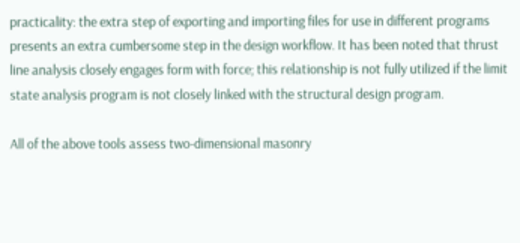practicality: the extra step of exporting and importing files for use in different programs presents an extra cumbersome step in the design workflow. It has been noted that thrust line analysis closely engages form with force; this relationship is not fully utilized if the limit state analysis program is not closely linked with the structural design program.

All of the above tools assess two-dimensional masonry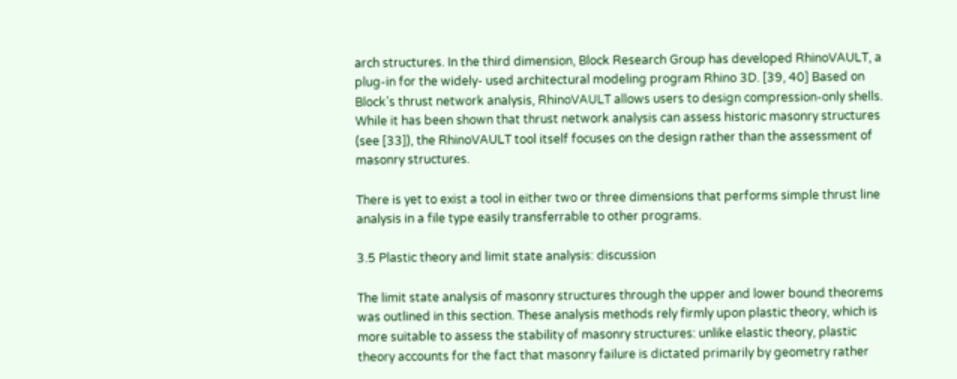arch structures. In the third dimension, Block Research Group has developed RhinoVAULT, a plug-in for the widely- used architectural modeling program Rhino 3D. [39, 40] Based on Block’s thrust network analysis, RhinoVAULT allows users to design compression-only shells. While it has been shown that thrust network analysis can assess historic masonry structures (see [33]), the RhinoVAULT tool itself focuses on the design rather than the assessment of masonry structures.

There is yet to exist a tool in either two or three dimensions that performs simple thrust line analysis in a file type easily transferrable to other programs.

3.5 Plastic theory and limit state analysis: discussion

The limit state analysis of masonry structures through the upper and lower bound theorems was outlined in this section. These analysis methods rely firmly upon plastic theory, which is more suitable to assess the stability of masonry structures: unlike elastic theory, plastic theory accounts for the fact that masonry failure is dictated primarily by geometry rather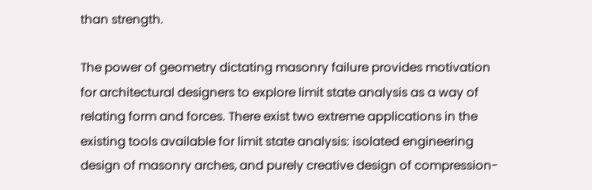than strength.

The power of geometry dictating masonry failure provides motivation for architectural designers to explore limit state analysis as a way of relating form and forces. There exist two extreme applications in the existing tools available for limit state analysis: isolated engineering design of masonry arches, and purely creative design of compression-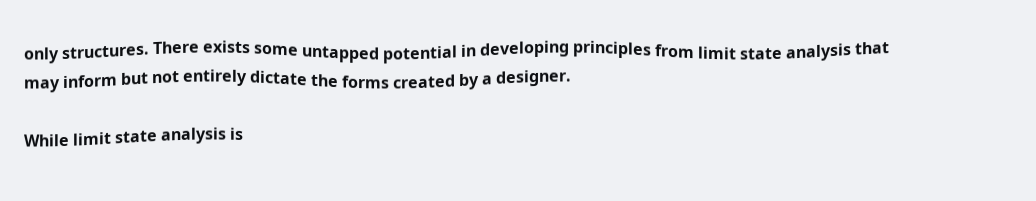only structures. There exists some untapped potential in developing principles from limit state analysis that may inform but not entirely dictate the forms created by a designer.

While limit state analysis is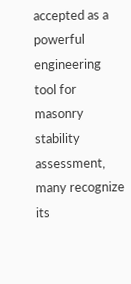accepted as a powerful engineering tool for masonry stability assessment, many recognize its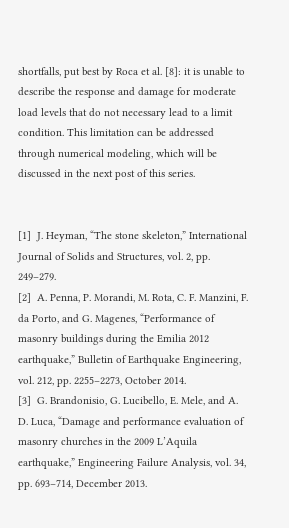shortfalls, put best by Roca et al. [8]: it is unable to describe the response and damage for moderate load levels that do not necessary lead to a limit condition. This limitation can be addressed through numerical modeling, which will be discussed in the next post of this series.


[1]  J. Heyman, “The stone skeleton,” International Journal of Solids and Structures, vol. 2, pp. 249–279.
[2]  A. Penna, P. Morandi, M. Rota, C. F. Manzini, F. da Porto, and G. Magenes, “Performance of masonry buildings during the Emilia 2012 earthquake,” Bulletin of Earthquake Engineering, vol. 212, pp. 2255–2273, October 2014.
[3]  G. Brandonisio, G. Lucibello, E. Mele, and A. D. Luca, “Damage and performance evaluation of masonry churches in the 2009 L’Aquila earthquake,” Engineering Failure Analysis, vol. 34, pp. 693–714, December 2013.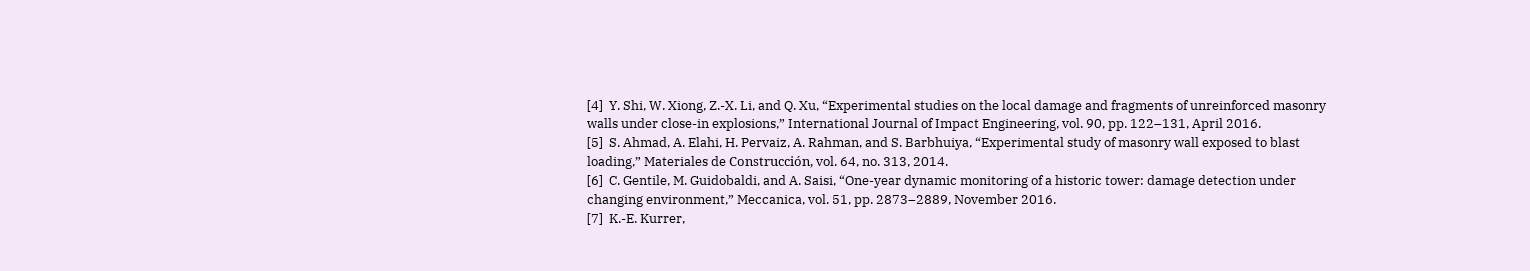[4]  Y. Shi, W. Xiong, Z.-X. Li, and Q. Xu, “Experimental studies on the local damage and fragments of unreinforced masonry walls under close-in explosions,” International Journal of Impact Engineering, vol. 90, pp. 122–131, April 2016.
[5]  S. Ahmad, A. Elahi, H. Pervaiz, A. Rahman, and S. Barbhuiya, “Experimental study of masonry wall exposed to blast loading,” Materiales de Construcción, vol. 64, no. 313, 2014.
[6]  C. Gentile, M. Guidobaldi, and A. Saisi, “One-year dynamic monitoring of a historic tower: damage detection under changing environment,” Meccanica, vol. 51, pp. 2873–2889, November 2016.
[7]  K.-E. Kurrer,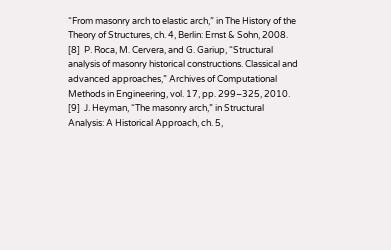“From masonry arch to elastic arch,” in The History of the Theory of Structures, ch. 4, Berlin: Ernst & Sohn, 2008.
[8]  P. Roca, M. Cervera, and G. Gariup, “Structural analysis of masonry historical constructions. Classical and advanced approaches,” Archives of Computational Methods in Engineering, vol. 17, pp. 299–325, 2010.
[9]  J. Heyman, “The masonry arch,” in Structural Analysis: A Historical Approach, ch. 5,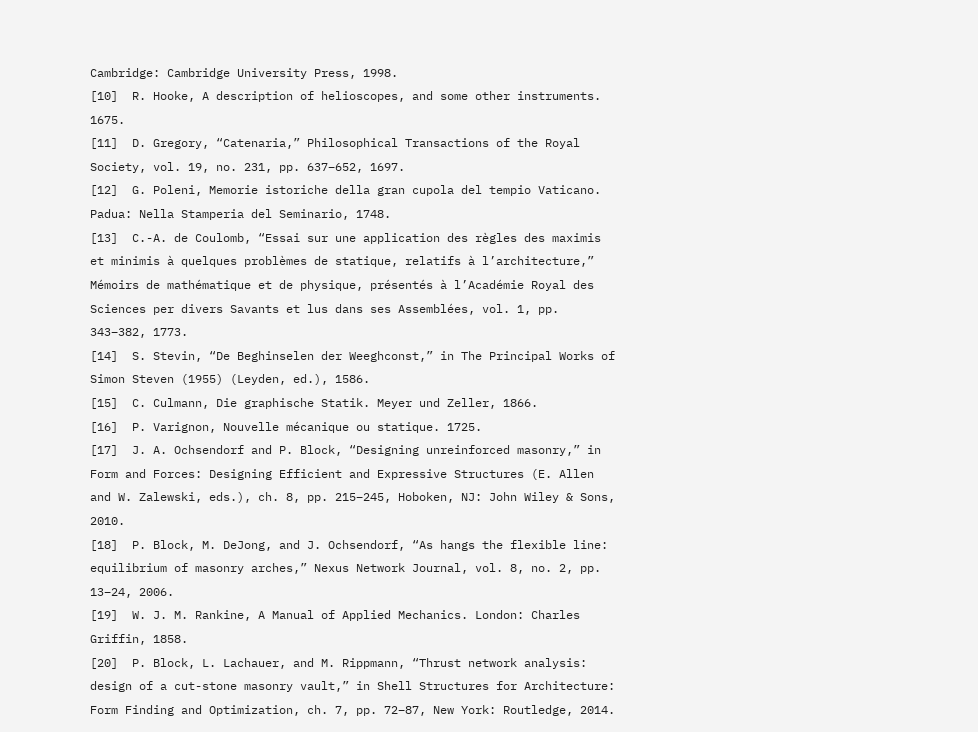Cambridge: Cambridge University Press, 1998.
[10]  R. Hooke, A description of helioscopes, and some other instruments. 1675.
[11]  D. Gregory, “Catenaria,” Philosophical Transactions of the Royal Society, vol. 19, no. 231, pp. 637–652, 1697.
[12]  G. Poleni, Memorie istoriche della gran cupola del tempio Vaticano. Padua: Nella Stamperia del Seminario, 1748.
[13]  C.-A. de Coulomb, “Essai sur une application des règles des maximis et minimis à quelques problèmes de statique, relatifs à l’architecture,” Mémoirs de mathématique et de physique, présentés à l’Académie Royal des Sciences per divers Savants et lus dans ses Assemblées, vol. 1, pp. 343–382, 1773.
[14]  S. Stevin, “De Beghinselen der Weeghconst,” in The Principal Works of Simon Steven (1955) (Leyden, ed.), 1586.
[15]  C. Culmann, Die graphische Statik. Meyer und Zeller, 1866.
[16]  P. Varignon, Nouvelle mécanique ou statique. 1725.
[17]  J. A. Ochsendorf and P. Block, “Designing unreinforced masonry,” in Form and Forces: Designing Efficient and Expressive Structures (E. Allen and W. Zalewski, eds.), ch. 8, pp. 215–245, Hoboken, NJ: John Wiley & Sons, 2010.
[18]  P. Block, M. DeJong, and J. Ochsendorf, “As hangs the flexible line: equilibrium of masonry arches,” Nexus Network Journal, vol. 8, no. 2, pp. 13–24, 2006.
[19]  W. J. M. Rankine, A Manual of Applied Mechanics. London: Charles Griffin, 1858.
[20]  P. Block, L. Lachauer, and M. Rippmann, “Thrust network analysis: design of a cut-stone masonry vault,” in Shell Structures for Architecture: Form Finding and Optimization, ch. 7, pp. 72–87, New York: Routledge, 2014.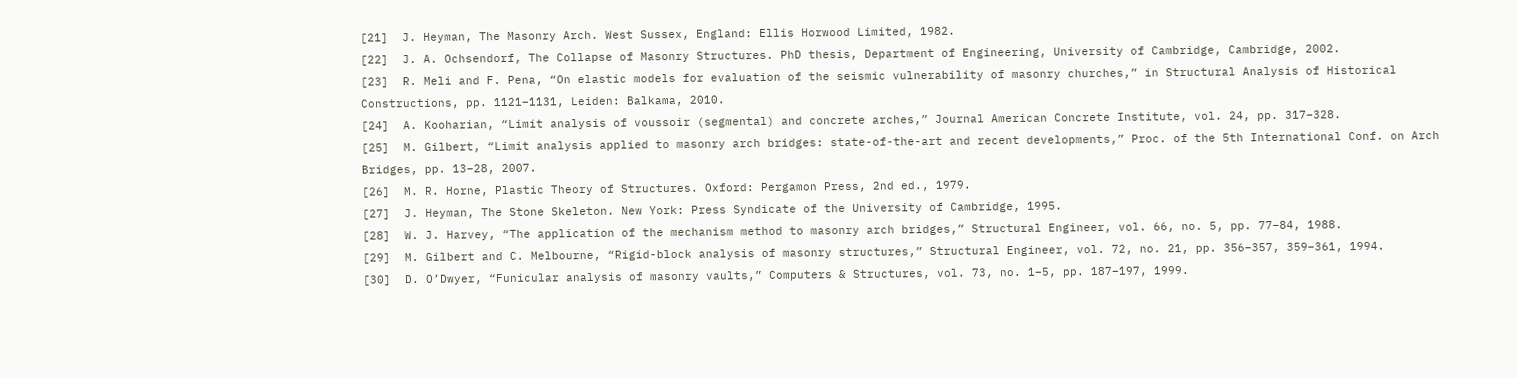[21]  J. Heyman, The Masonry Arch. West Sussex, England: Ellis Horwood Limited, 1982.
[22]  J. A. Ochsendorf, The Collapse of Masonry Structures. PhD thesis, Department of Engineering, University of Cambridge, Cambridge, 2002.
[23]  R. Meli and F. Pena, “On elastic models for evaluation of the seismic vulnerability of masonry churches,” in Structural Analysis of Historical Constructions, pp. 1121–1131, Leiden: Balkama, 2010.
[24]  A. Kooharian, “Limit analysis of voussoir (segmental) and concrete arches,” Journal American Concrete Institute, vol. 24, pp. 317–328.
[25]  M. Gilbert, “Limit analysis applied to masonry arch bridges: state-of-the-art and recent developments,” Proc. of the 5th International Conf. on Arch Bridges, pp. 13–28, 2007.
[26]  M. R. Horne, Plastic Theory of Structures. Oxford: Pergamon Press, 2nd ed., 1979.
[27]  J. Heyman, The Stone Skeleton. New York: Press Syndicate of the University of Cambridge, 1995.
[28]  W. J. Harvey, “The application of the mechanism method to masonry arch bridges,” Structural Engineer, vol. 66, no. 5, pp. 77–84, 1988.
[29]  M. Gilbert and C. Melbourne, “Rigid-block analysis of masonry structures,” Structural Engineer, vol. 72, no. 21, pp. 356–357, 359–361, 1994.
[30]  D. O’Dwyer, “Funicular analysis of masonry vaults,” Computers & Structures, vol. 73, no. 1–5, pp. 187–197, 1999.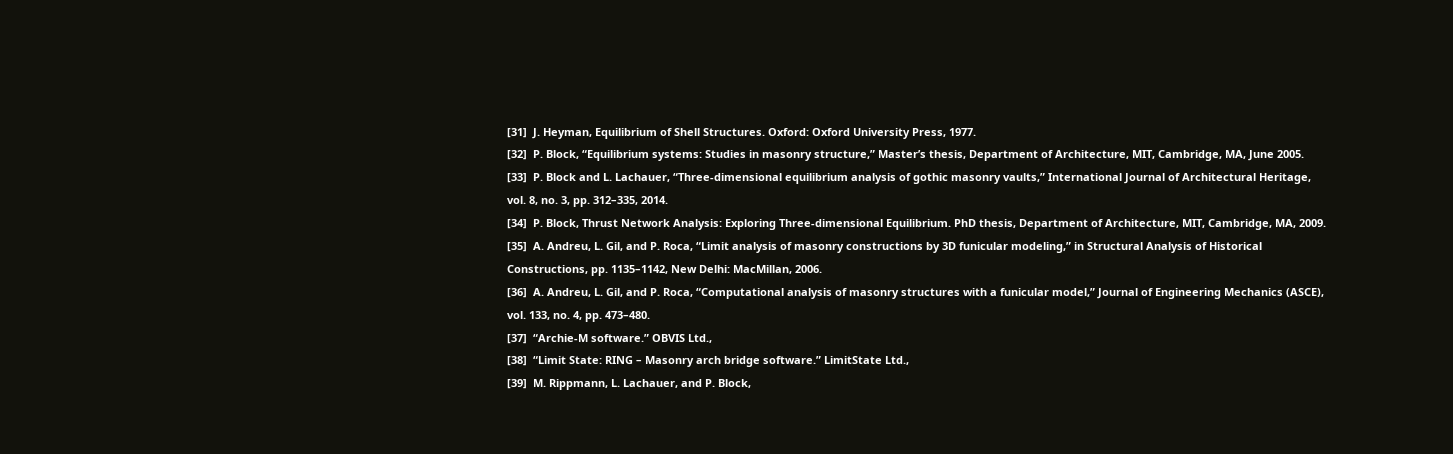[31]  J. Heyman, Equilibrium of Shell Structures. Oxford: Oxford University Press, 1977.
[32]  P. Block, “Equilibrium systems: Studies in masonry structure,” Master’s thesis, Department of Architecture, MIT, Cambridge, MA, June 2005.
[33]  P. Block and L. Lachauer, “Three-dimensional equilibrium analysis of gothic masonry vaults,” International Journal of Architectural Heritage, vol. 8, no. 3, pp. 312–335, 2014.
[34]  P. Block, Thrust Network Analysis: Exploring Three-dimensional Equilibrium. PhD thesis, Department of Architecture, MIT, Cambridge, MA, 2009.
[35]  A. Andreu, L. Gil, and P. Roca, “Limit analysis of masonry constructions by 3D funicular modeling,” in Structural Analysis of Historical Constructions, pp. 1135–1142, New Delhi: MacMillan, 2006.
[36]  A. Andreu, L. Gil, and P. Roca, “Computational analysis of masonry structures with a funicular model,” Journal of Engineering Mechanics (ASCE), vol. 133, no. 4, pp. 473–480.
[37]  “Archie-M software.” OBVIS Ltd.,
[38]  “Limit State: RING – Masonry arch bridge software.” LimitState Ltd.,
[39]  M. Rippmann, L. Lachauer, and P. Block,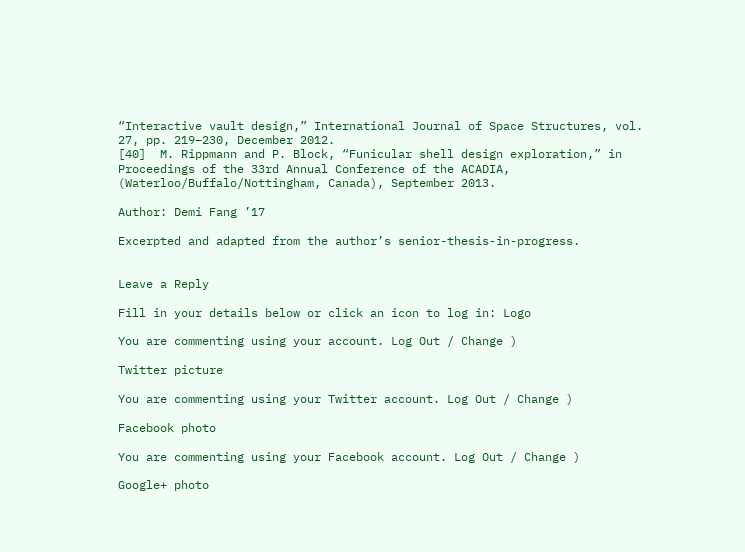“Interactive vault design,” International Journal of Space Structures, vol. 27, pp. 219–230, December 2012.
[40]  M. Rippmann and P. Block, “Funicular shell design exploration,” in Proceedings of the 33rd Annual Conference of the ACADIA, (Waterloo/Buffalo/Nottingham, Canada), September 2013.

Author: Demi Fang ’17

Excerpted and adapted from the author’s senior-thesis-in-progress.


Leave a Reply

Fill in your details below or click an icon to log in: Logo

You are commenting using your account. Log Out / Change )

Twitter picture

You are commenting using your Twitter account. Log Out / Change )

Facebook photo

You are commenting using your Facebook account. Log Out / Change )

Google+ photo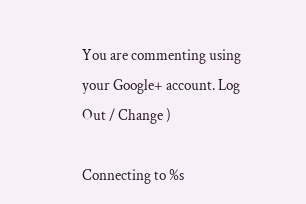You are commenting using your Google+ account. Log Out / Change )

Connecting to %s